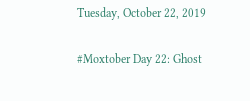Tuesday, October 22, 2019

#Moxtober Day 22: Ghost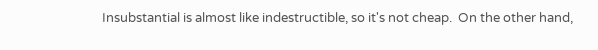Insubstantial is almost like indestructible, so it's not cheap.  On the other hand,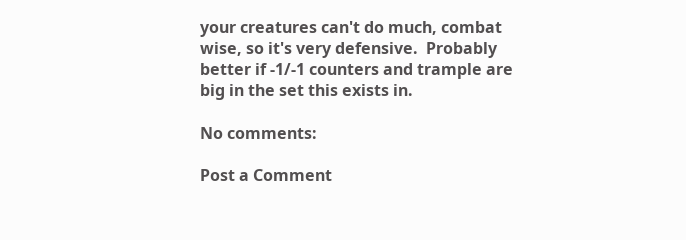your creatures can't do much, combat wise, so it's very defensive.  Probably better if -1/-1 counters and trample are big in the set this exists in.

No comments:

Post a Comment